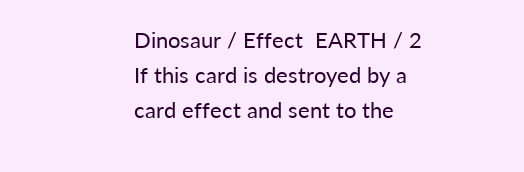Dinosaur / Effect  EARTH / 2
If this card is destroyed by a card effect and sent to the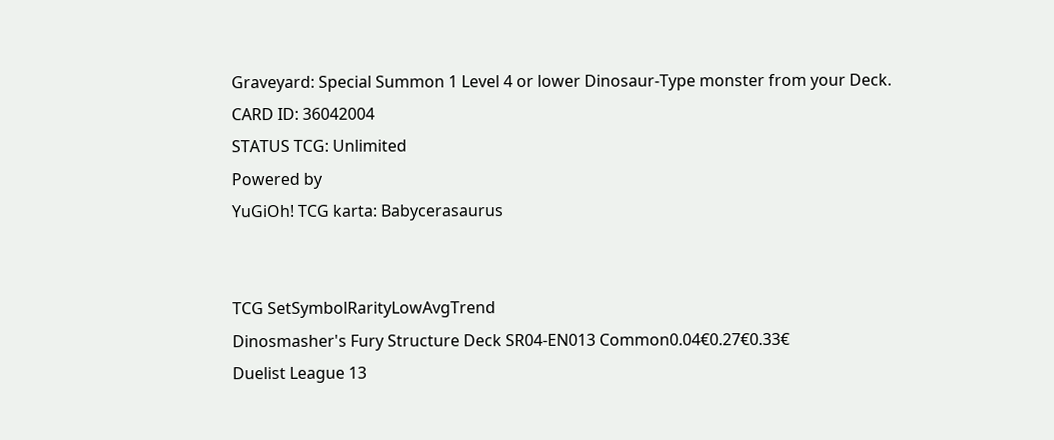Graveyard: Special Summon 1 Level 4 or lower Dinosaur-Type monster from your Deck.
CARD ID: 36042004
STATUS TCG: Unlimited
Powered by
YuGiOh! TCG karta: Babycerasaurus


TCG SetSymbolRarityLowAvgTrend
Dinosmasher's Fury Structure Deck SR04-EN013 Common0.04€0.27€0.33€
Duelist League 13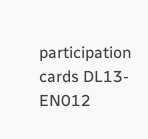participation cards DL13-EN012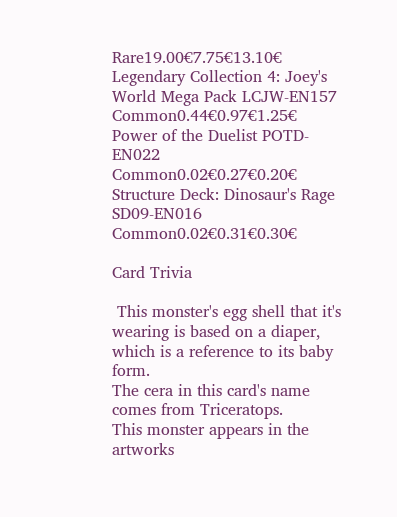Rare19.00€7.75€13.10€
Legendary Collection 4: Joey's World Mega Pack LCJW-EN157 Common0.44€0.97€1.25€
Power of the Duelist POTD-EN022 Common0.02€0.27€0.20€
Structure Deck: Dinosaur's Rage SD09-EN016 Common0.02€0.31€0.30€

Card Trivia

 This monster's egg shell that it's wearing is based on a diaper, which is a reference to its baby form.
The cera in this card's name comes from Triceratops.
This monster appears in the artworks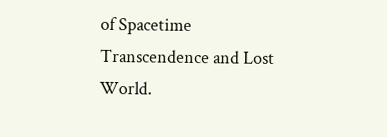of Spacetime Transcendence and Lost World.